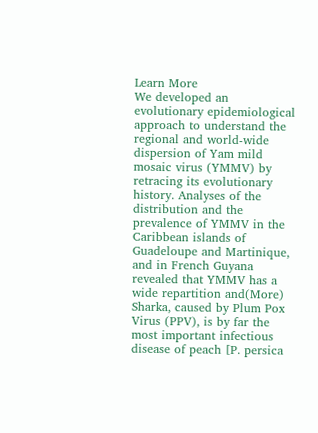Learn More
We developed an evolutionary epidemiological approach to understand the regional and world-wide dispersion of Yam mild mosaic virus (YMMV) by retracing its evolutionary history. Analyses of the distribution and the prevalence of YMMV in the Caribbean islands of Guadeloupe and Martinique, and in French Guyana revealed that YMMV has a wide repartition and(More)
Sharka, caused by Plum Pox Virus (PPV), is by far the most important infectious disease of peach [P. persica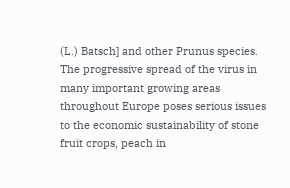(L.) Batsch] and other Prunus species. The progressive spread of the virus in many important growing areas throughout Europe poses serious issues to the economic sustainability of stone fruit crops, peach in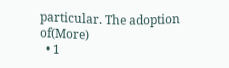particular. The adoption of(More)
  • 1